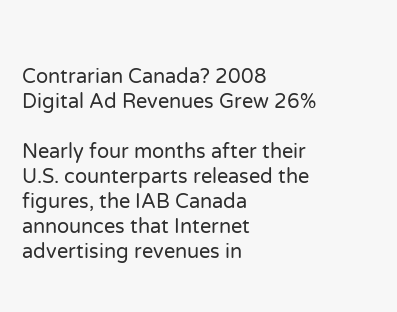Contrarian Canada? 2008 Digital Ad Revenues Grew 26%

Nearly four months after their U.S. counterparts released the figures, the IAB Canada announces that Internet advertising revenues in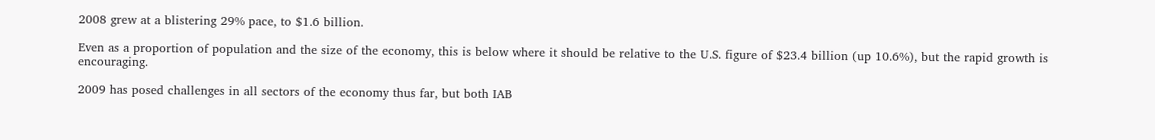2008 grew at a blistering 29% pace, to $1.6 billion.

Even as a proportion of population and the size of the economy, this is below where it should be relative to the U.S. figure of $23.4 billion (up 10.6%), but the rapid growth is encouraging.

2009 has posed challenges in all sectors of the economy thus far, but both IAB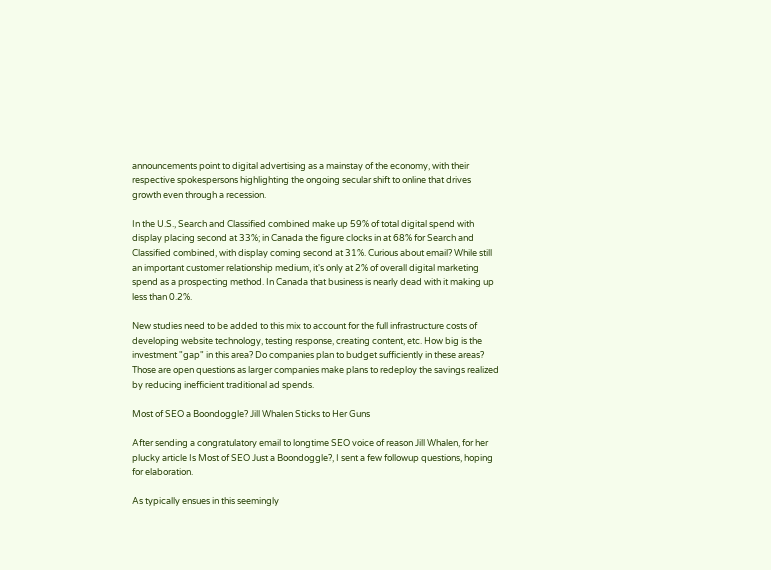announcements point to digital advertising as a mainstay of the economy, with their respective spokespersons highlighting the ongoing secular shift to online that drives growth even through a recession.

In the U.S., Search and Classified combined make up 59% of total digital spend with display placing second at 33%; in Canada the figure clocks in at 68% for Search and Classified combined, with display coming second at 31%. Curious about email? While still an important customer relationship medium, it's only at 2% of overall digital marketing spend as a prospecting method. In Canada that business is nearly dead with it making up less than 0.2%.

New studies need to be added to this mix to account for the full infrastructure costs of developing website technology, testing response, creating content, etc. How big is the investment "gap" in this area? Do companies plan to budget sufficiently in these areas? Those are open questions as larger companies make plans to redeploy the savings realized by reducing inefficient traditional ad spends.

Most of SEO a Boondoggle? Jill Whalen Sticks to Her Guns

After sending a congratulatory email to longtime SEO voice of reason Jill Whalen, for her plucky article Is Most of SEO Just a Boondoggle?, I sent a few followup questions, hoping for elaboration.

As typically ensues in this seemingly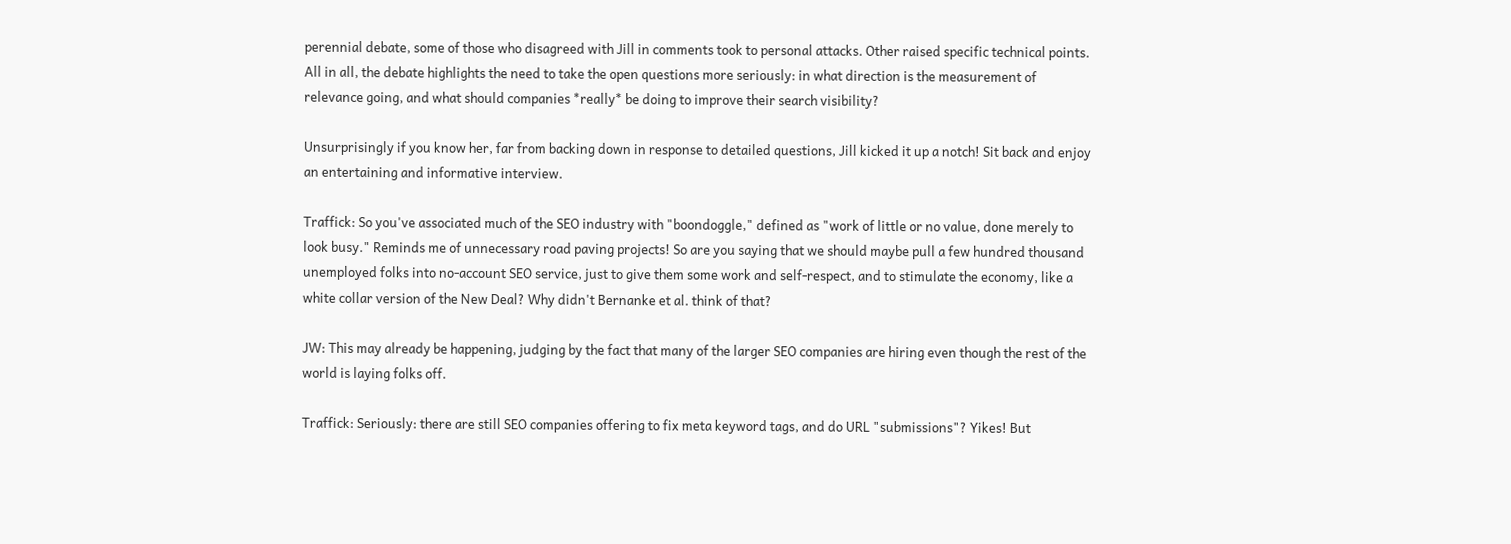perennial debate, some of those who disagreed with Jill in comments took to personal attacks. Other raised specific technical points. All in all, the debate highlights the need to take the open questions more seriously: in what direction is the measurement of relevance going, and what should companies *really* be doing to improve their search visibility?

Unsurprisingly if you know her, far from backing down in response to detailed questions, Jill kicked it up a notch! Sit back and enjoy an entertaining and informative interview.

Traffick: So you've associated much of the SEO industry with "boondoggle," defined as "work of little or no value, done merely to look busy." Reminds me of unnecessary road paving projects! So are you saying that we should maybe pull a few hundred thousand unemployed folks into no-account SEO service, just to give them some work and self-respect, and to stimulate the economy, like a white collar version of the New Deal? Why didn't Bernanke et al. think of that?

JW: This may already be happening, judging by the fact that many of the larger SEO companies are hiring even though the rest of the world is laying folks off.

Traffick: Seriously: there are still SEO companies offering to fix meta keyword tags, and do URL "submissions"? Yikes! But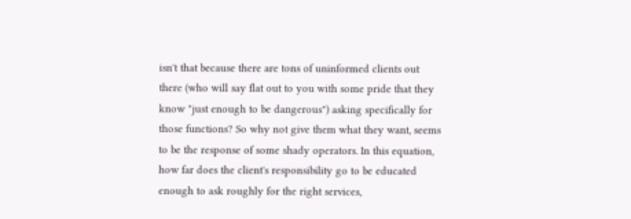isn't that because there are tons of uninformed clients out there (who will say flat out to you with some pride that they know "just enough to be dangerous") asking specifically for those functions? So why not give them what they want, seems to be the response of some shady operators. In this equation, how far does the client's responsibility go to be educated enough to ask roughly for the right services,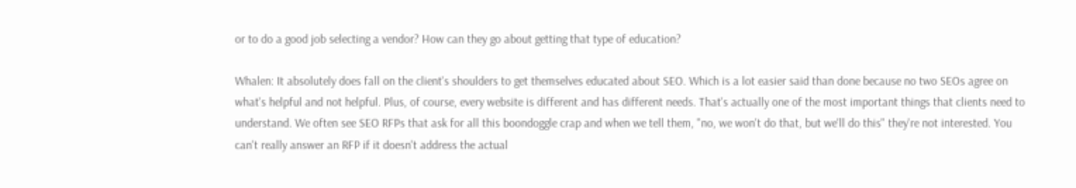or to do a good job selecting a vendor? How can they go about getting that type of education?

Whalen: It absolutely does fall on the client's shoulders to get themselves educated about SEO. Which is a lot easier said than done because no two SEOs agree on what's helpful and not helpful. Plus, of course, every website is different and has different needs. That's actually one of the most important things that clients need to understand. We often see SEO RFPs that ask for all this boondoggle crap and when we tell them, "no, we won't do that, but we'll do this" they're not interested. You can't really answer an RFP if it doesn't address the actual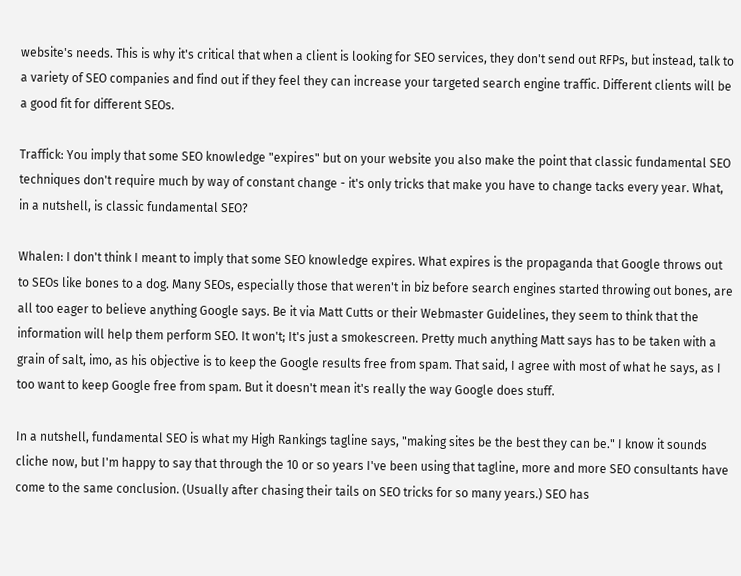website's needs. This is why it's critical that when a client is looking for SEO services, they don't send out RFPs, but instead, talk to a variety of SEO companies and find out if they feel they can increase your targeted search engine traffic. Different clients will be a good fit for different SEOs.

Traffick: You imply that some SEO knowledge "expires" but on your website you also make the point that classic fundamental SEO techniques don't require much by way of constant change - it's only tricks that make you have to change tacks every year. What, in a nutshell, is classic fundamental SEO?

Whalen: I don't think I meant to imply that some SEO knowledge expires. What expires is the propaganda that Google throws out to SEOs like bones to a dog. Many SEOs, especially those that weren't in biz before search engines started throwing out bones, are all too eager to believe anything Google says. Be it via Matt Cutts or their Webmaster Guidelines, they seem to think that the information will help them perform SEO. It won't; It's just a smokescreen. Pretty much anything Matt says has to be taken with a grain of salt, imo, as his objective is to keep the Google results free from spam. That said, I agree with most of what he says, as I too want to keep Google free from spam. But it doesn't mean it's really the way Google does stuff.

In a nutshell, fundamental SEO is what my High Rankings tagline says, "making sites be the best they can be." I know it sounds cliche now, but I'm happy to say that through the 10 or so years I've been using that tagline, more and more SEO consultants have come to the same conclusion. (Usually after chasing their tails on SEO tricks for so many years.) SEO has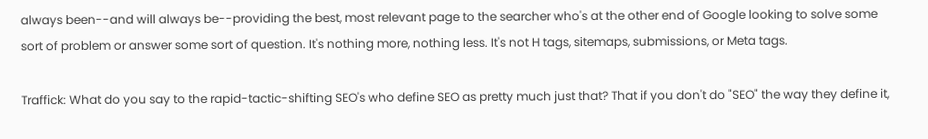always been--and will always be--providing the best, most relevant page to the searcher who's at the other end of Google looking to solve some sort of problem or answer some sort of question. It's nothing more, nothing less. It's not H tags, sitemaps, submissions, or Meta tags.

Traffick: What do you say to the rapid-tactic-shifting SEO's who define SEO as pretty much just that? That if you don't do "SEO" the way they define it,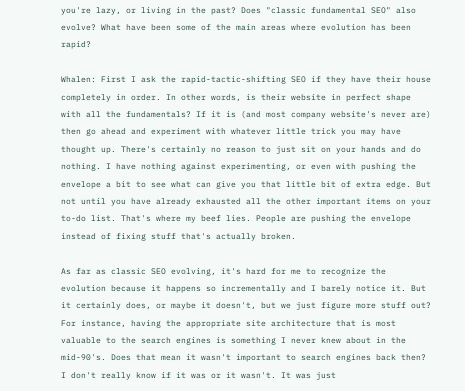you're lazy, or living in the past? Does "classic fundamental SEO" also evolve? What have been some of the main areas where evolution has been rapid?

Whalen: First I ask the rapid-tactic-shifting SEO if they have their house completely in order. In other words, is their website in perfect shape with all the fundamentals? If it is (and most company website's never are) then go ahead and experiment with whatever little trick you may have thought up. There's certainly no reason to just sit on your hands and do nothing. I have nothing against experimenting, or even with pushing the envelope a bit to see what can give you that little bit of extra edge. But not until you have already exhausted all the other important items on your to-do list. That's where my beef lies. People are pushing the envelope instead of fixing stuff that's actually broken.

As far as classic SEO evolving, it's hard for me to recognize the evolution because it happens so incrementally and I barely notice it. But it certainly does, or maybe it doesn't, but we just figure more stuff out? For instance, having the appropriate site architecture that is most valuable to the search engines is something I never knew about in the mid-90's. Does that mean it wasn't important to search engines back then? I don't really know if it was or it wasn't. It was just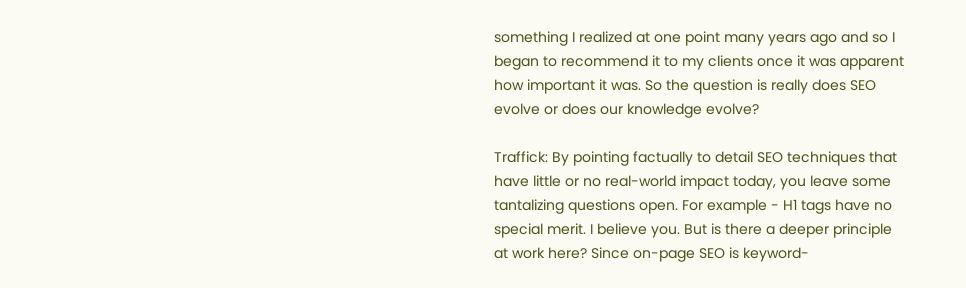something I realized at one point many years ago and so I began to recommend it to my clients once it was apparent how important it was. So the question is really does SEO evolve or does our knowledge evolve?

Traffick: By pointing factually to detail SEO techniques that have little or no real-world impact today, you leave some tantalizing questions open. For example - H1 tags have no special merit. I believe you. But is there a deeper principle at work here? Since on-page SEO is keyword-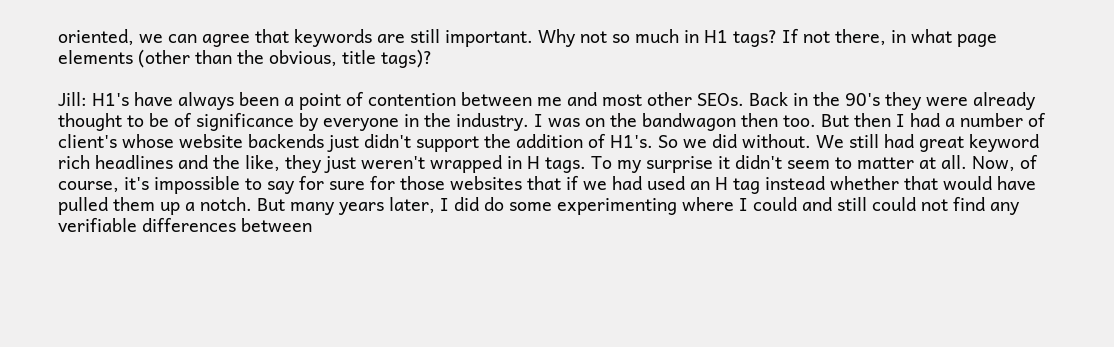oriented, we can agree that keywords are still important. Why not so much in H1 tags? If not there, in what page elements (other than the obvious, title tags)?

Jill: H1's have always been a point of contention between me and most other SEOs. Back in the 90's they were already thought to be of significance by everyone in the industry. I was on the bandwagon then too. But then I had a number of client's whose website backends just didn't support the addition of H1's. So we did without. We still had great keyword rich headlines and the like, they just weren't wrapped in H tags. To my surprise it didn't seem to matter at all. Now, of course, it's impossible to say for sure for those websites that if we had used an H tag instead whether that would have pulled them up a notch. But many years later, I did do some experimenting where I could and still could not find any verifiable differences between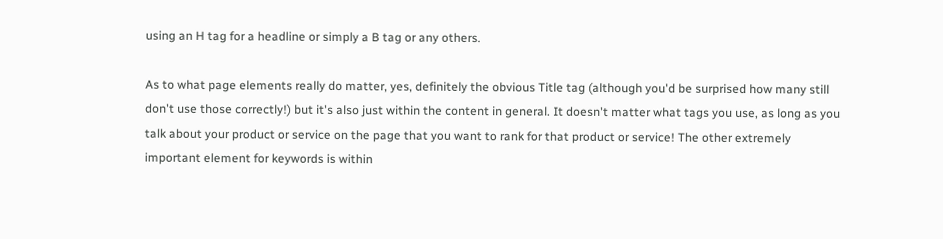using an H tag for a headline or simply a B tag or any others.

As to what page elements really do matter, yes, definitely the obvious Title tag (although you'd be surprised how many still don't use those correctly!) but it's also just within the content in general. It doesn't matter what tags you use, as long as you talk about your product or service on the page that you want to rank for that product or service! The other extremely important element for keywords is within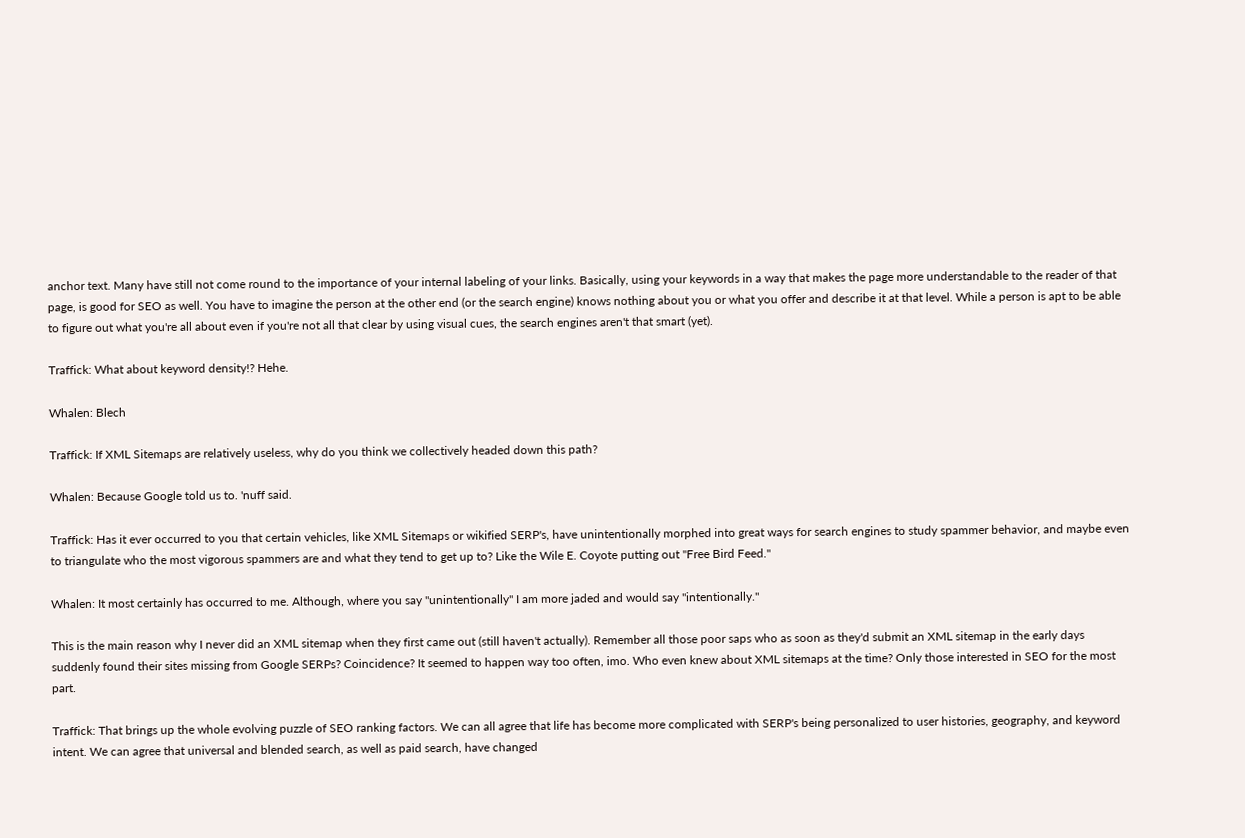anchor text. Many have still not come round to the importance of your internal labeling of your links. Basically, using your keywords in a way that makes the page more understandable to the reader of that page, is good for SEO as well. You have to imagine the person at the other end (or the search engine) knows nothing about you or what you offer and describe it at that level. While a person is apt to be able to figure out what you're all about even if you're not all that clear by using visual cues, the search engines aren't that smart (yet).

Traffick: What about keyword density!? Hehe.

Whalen: Blech

Traffick: If XML Sitemaps are relatively useless, why do you think we collectively headed down this path?

Whalen: Because Google told us to. 'nuff said.

Traffick: Has it ever occurred to you that certain vehicles, like XML Sitemaps or wikified SERP's, have unintentionally morphed into great ways for search engines to study spammer behavior, and maybe even to triangulate who the most vigorous spammers are and what they tend to get up to? Like the Wile E. Coyote putting out "Free Bird Feed."

Whalen: It most certainly has occurred to me. Although, where you say "unintentionally" I am more jaded and would say "intentionally."

This is the main reason why I never did an XML sitemap when they first came out (still haven't actually). Remember all those poor saps who as soon as they'd submit an XML sitemap in the early days suddenly found their sites missing from Google SERPs? Coincidence? It seemed to happen way too often, imo. Who even knew about XML sitemaps at the time? Only those interested in SEO for the most part.

Traffick: That brings up the whole evolving puzzle of SEO ranking factors. We can all agree that life has become more complicated with SERP's being personalized to user histories, geography, and keyword intent. We can agree that universal and blended search, as well as paid search, have changed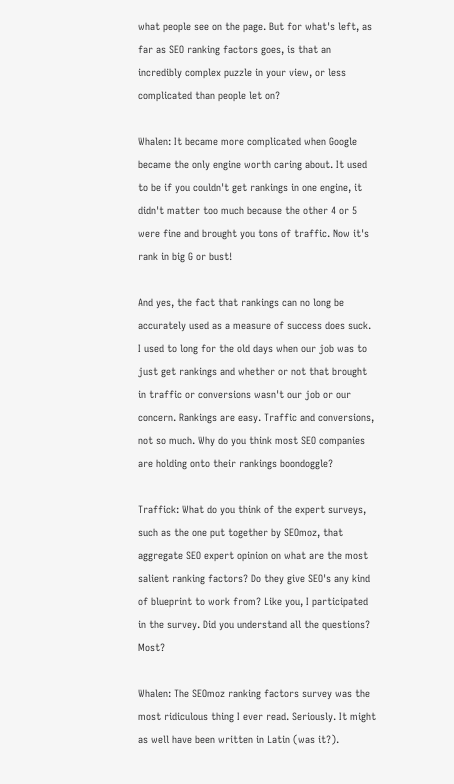what people see on the page. But for what's left, as far as SEO ranking factors goes, is that an incredibly complex puzzle in your view, or less complicated than people let on?

Whalen: It became more complicated when Google became the only engine worth caring about. It used to be if you couldn't get rankings in one engine, it didn't matter too much because the other 4 or 5 were fine and brought you tons of traffic. Now it's rank in big G or bust!

And yes, the fact that rankings can no long be accurately used as a measure of success does suck. I used to long for the old days when our job was to just get rankings and whether or not that brought in traffic or conversions wasn't our job or our concern. Rankings are easy. Traffic and conversions, not so much. Why do you think most SEO companies are holding onto their rankings boondoggle?

Traffick: What do you think of the expert surveys, such as the one put together by SEOmoz, that aggregate SEO expert opinion on what are the most salient ranking factors? Do they give SEO's any kind of blueprint to work from? Like you, I participated in the survey. Did you understand all the questions? Most?

Whalen: The SEOmoz ranking factors survey was the most ridiculous thing I ever read. Seriously. It might as well have been written in Latin (was it?).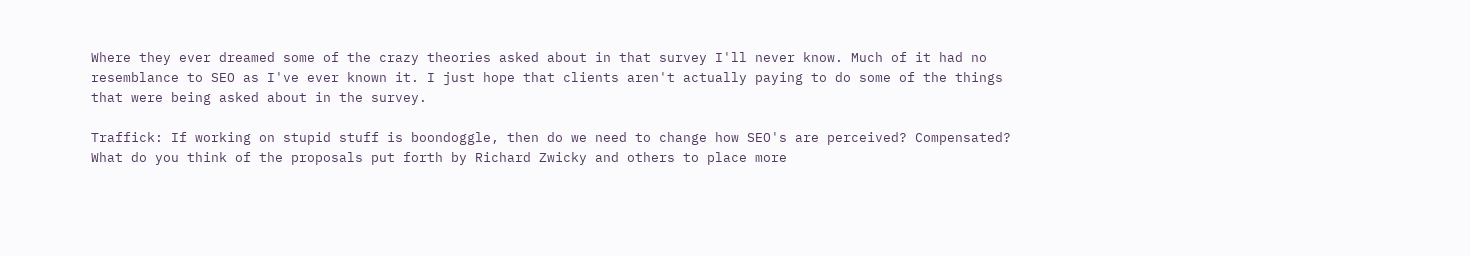Where they ever dreamed some of the crazy theories asked about in that survey I'll never know. Much of it had no resemblance to SEO as I've ever known it. I just hope that clients aren't actually paying to do some of the things that were being asked about in the survey.

Traffick: If working on stupid stuff is boondoggle, then do we need to change how SEO's are perceived? Compensated? What do you think of the proposals put forth by Richard Zwicky and others to place more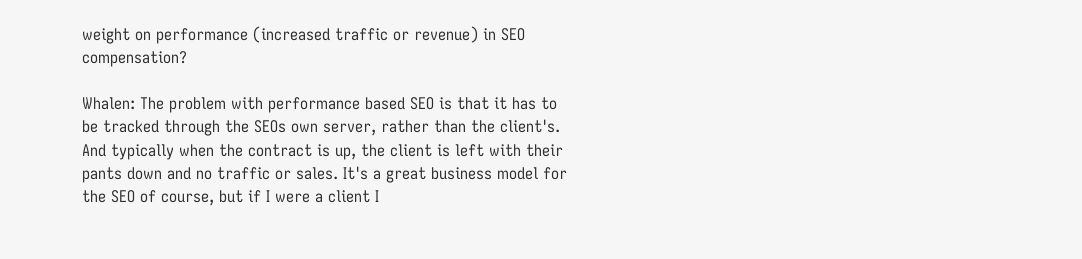weight on performance (increased traffic or revenue) in SEO compensation?

Whalen: The problem with performance based SEO is that it has to be tracked through the SEOs own server, rather than the client's. And typically when the contract is up, the client is left with their pants down and no traffic or sales. It's a great business model for the SEO of course, but if I were a client I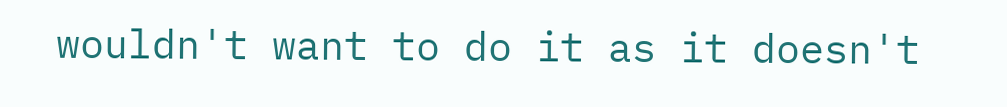wouldn't want to do it as it doesn't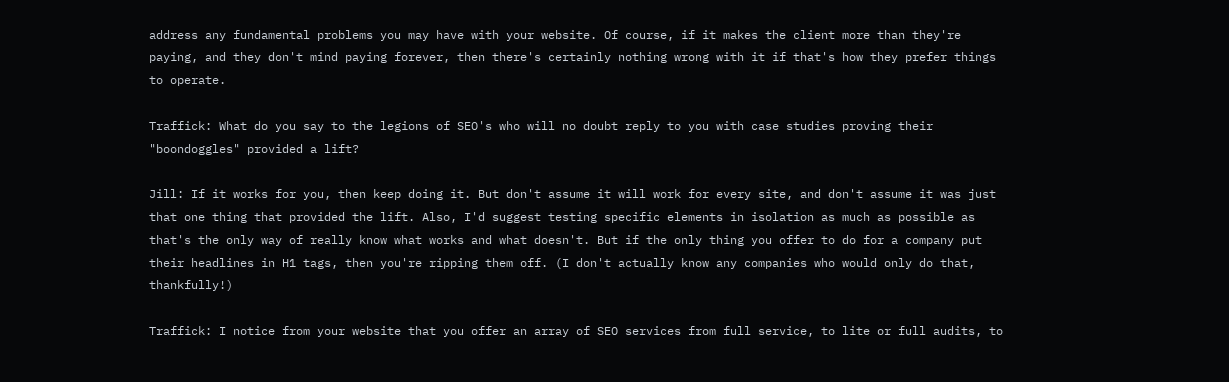address any fundamental problems you may have with your website. Of course, if it makes the client more than they're paying, and they don't mind paying forever, then there's certainly nothing wrong with it if that's how they prefer things to operate.

Traffick: What do you say to the legions of SEO's who will no doubt reply to you with case studies proving their "boondoggles" provided a lift?

Jill: If it works for you, then keep doing it. But don't assume it will work for every site, and don't assume it was just that one thing that provided the lift. Also, I'd suggest testing specific elements in isolation as much as possible as that's the only way of really know what works and what doesn't. But if the only thing you offer to do for a company put their headlines in H1 tags, then you're ripping them off. (I don't actually know any companies who would only do that, thankfully!)

Traffick: I notice from your website that you offer an array of SEO services from full service, to lite or full audits, to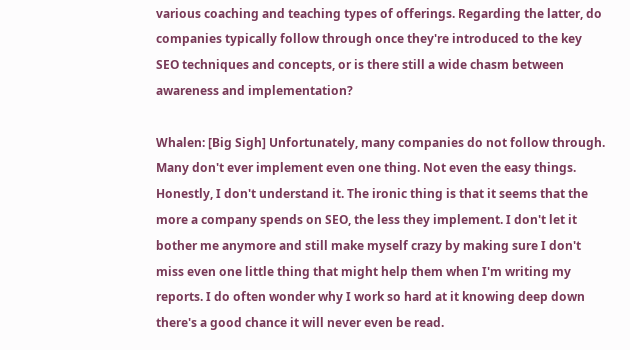various coaching and teaching types of offerings. Regarding the latter, do companies typically follow through once they're introduced to the key SEO techniques and concepts, or is there still a wide chasm between awareness and implementation?

Whalen: [Big Sigh] Unfortunately, many companies do not follow through. Many don't ever implement even one thing. Not even the easy things. Honestly, I don't understand it. The ironic thing is that it seems that the more a company spends on SEO, the less they implement. I don't let it bother me anymore and still make myself crazy by making sure I don't miss even one little thing that might help them when I'm writing my reports. I do often wonder why I work so hard at it knowing deep down there's a good chance it will never even be read.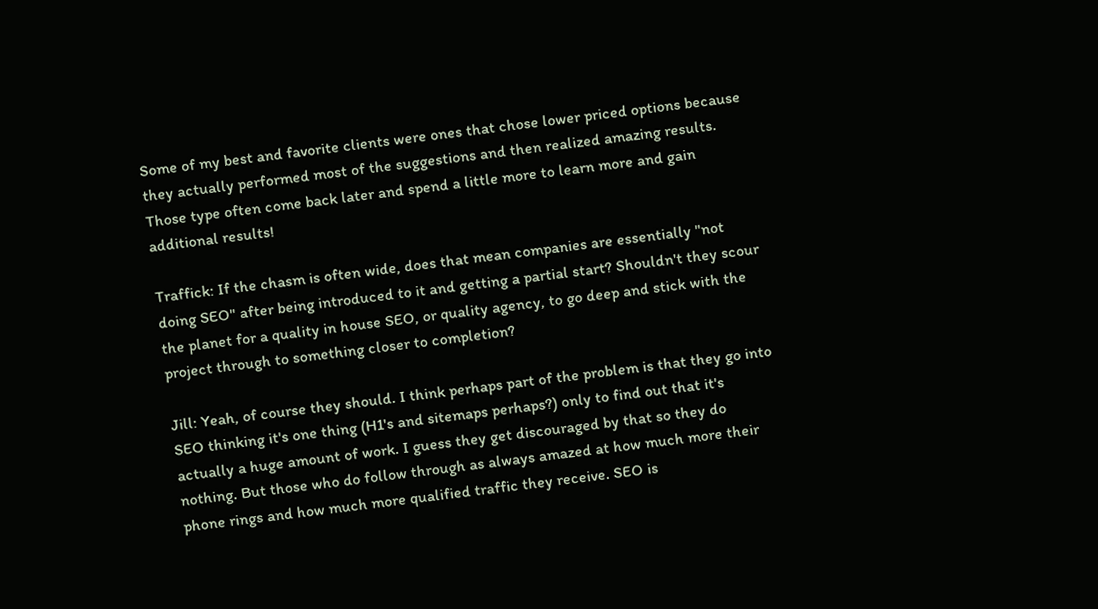Some of my best and favorite clients were ones that chose lower priced options because they actually performed most of the suggestions and then realized amazing results. Those type often come back later and spend a little more to learn more and gain additional results!

Traffick: If the chasm is often wide, does that mean companies are essentially "not doing SEO" after being introduced to it and getting a partial start? Shouldn't they scour the planet for a quality in house SEO, or quality agency, to go deep and stick with the project through to something closer to completion?

Jill: Yeah, of course they should. I think perhaps part of the problem is that they go into SEO thinking it's one thing (H1's and sitemaps perhaps?) only to find out that it's actually a huge amount of work. I guess they get discouraged by that so they do nothing. But those who do follow through as always amazed at how much more their phone rings and how much more qualified traffic they receive. SEO is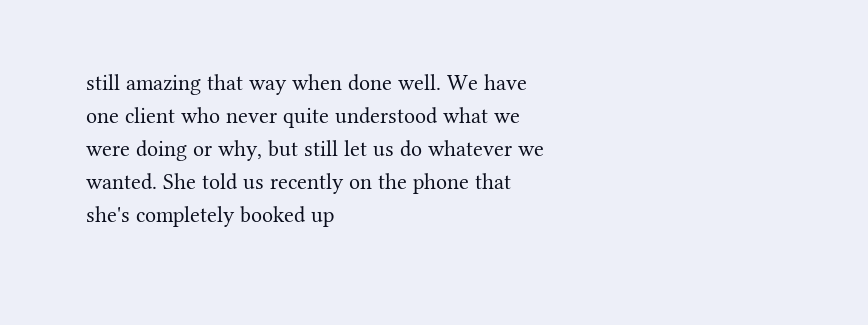still amazing that way when done well. We have one client who never quite understood what we were doing or why, but still let us do whatever we wanted. She told us recently on the phone that she's completely booked up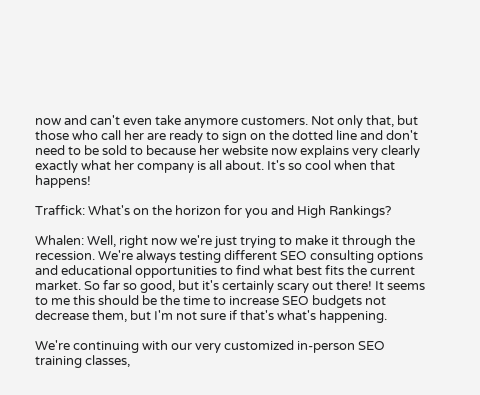now and can't even take anymore customers. Not only that, but those who call her are ready to sign on the dotted line and don't need to be sold to because her website now explains very clearly exactly what her company is all about. It's so cool when that happens!

Traffick: What's on the horizon for you and High Rankings?

Whalen: Well, right now we're just trying to make it through the recession. We're always testing different SEO consulting options and educational opportunities to find what best fits the current market. So far so good, but it's certainly scary out there! It seems to me this should be the time to increase SEO budgets not decrease them, but I'm not sure if that's what's happening.

We're continuing with our very customized in-person SEO training classes,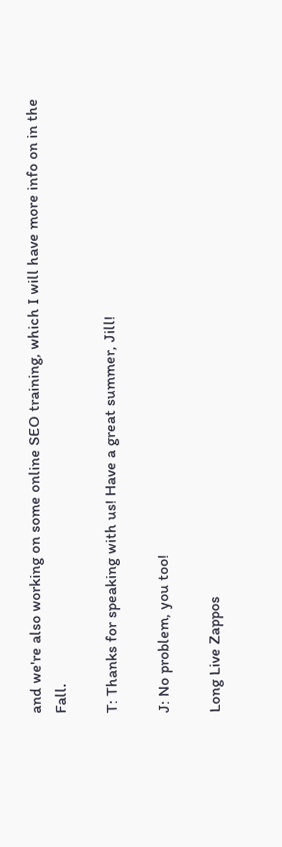and we're also working on some online SEO training, which I will have more info on in the Fall.

T: Thanks for speaking with us! Have a great summer, Jill!

J: No problem, you too!

Long Live Zappos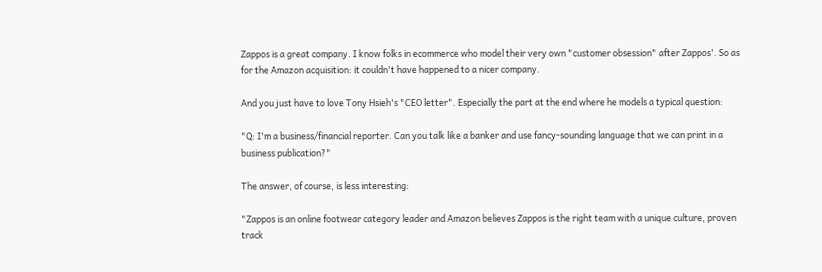Zappos is a great company. I know folks in ecommerce who model their very own "customer obsession" after Zappos'. So as for the Amazon acquisition: it couldn't have happened to a nicer company.

And you just have to love Tony Hsieh's "CEO letter". Especially the part at the end where he models a typical question:

"Q: I'm a business/financial reporter. Can you talk like a banker and use fancy-sounding language that we can print in a business publication?"

The answer, of course, is less interesting:

"Zappos is an online footwear category leader and Amazon believes Zappos is the right team with a unique culture, proven track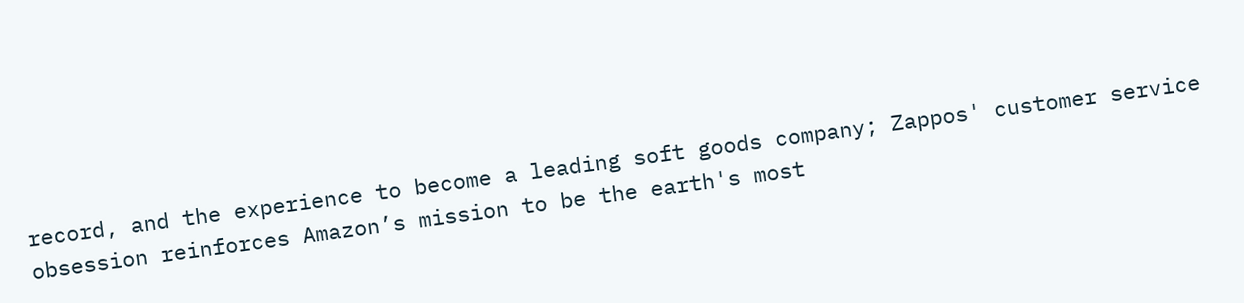record, and the experience to become a leading soft goods company; Zappos' customer service obsession reinforces Amazon’s mission to be the earth's most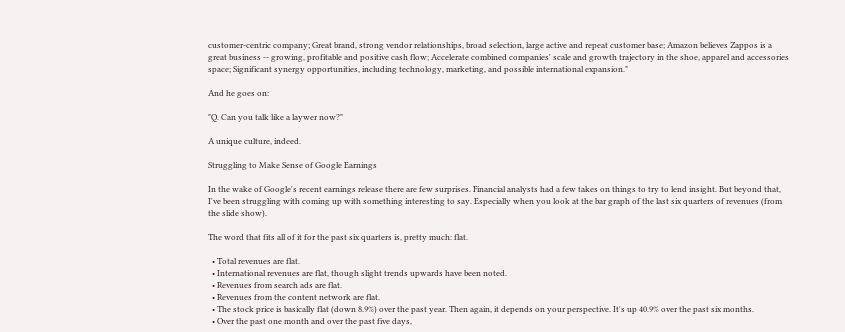customer-centric company; Great brand, strong vendor relationships, broad selection, large active and repeat customer base; Amazon believes Zappos is a great business -- growing, profitable and positive cash flow; Accelerate combined companies' scale and growth trajectory in the shoe, apparel and accessories space; Significant synergy opportunities, including technology, marketing, and possible international expansion."

And he goes on:

"Q. Can you talk like a laywer now?"

A unique culture, indeed.

Struggling to Make Sense of Google Earnings

In the wake of Google's recent earnings release there are few surprises. Financial analysts had a few takes on things to try to lend insight. But beyond that, I've been struggling with coming up with something interesting to say. Especially when you look at the bar graph of the last six quarters of revenues (from the slide show).

The word that fits all of it for the past six quarters is, pretty much: flat.

  • Total revenues are flat.
  • International revenues are flat, though slight trends upwards have been noted.
  • Revenues from search ads are flat.
  • Revenues from the content network are flat.
  • The stock price is basically flat (down 8.9%) over the past year. Then again, it depends on your perspective. It's up 40.9% over the past six months.
  • Over the past one month and over the past five days,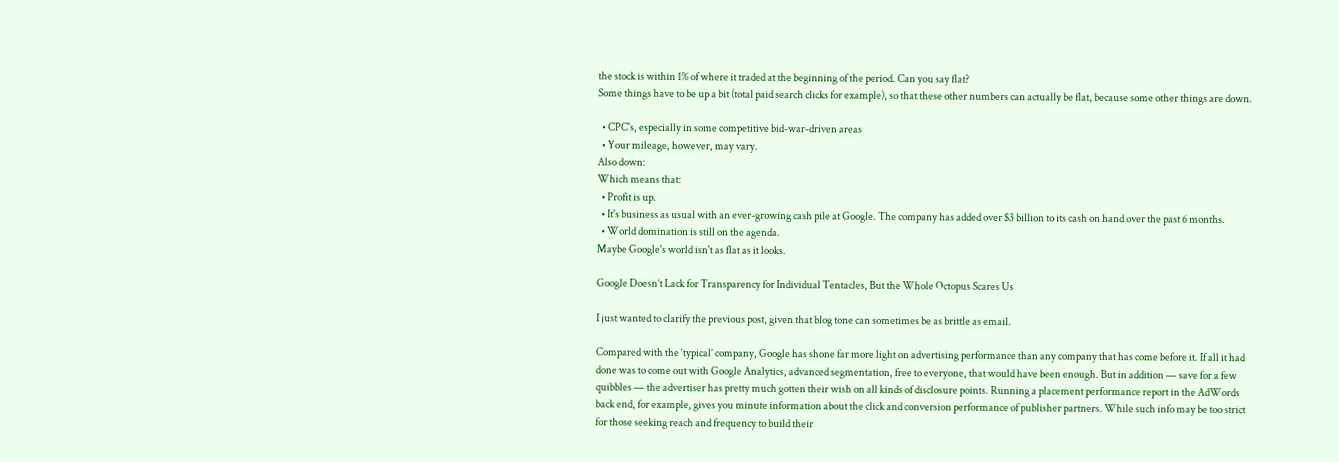the stock is within 1% of where it traded at the beginning of the period. Can you say flat?
Some things have to be up a bit (total paid search clicks for example), so that these other numbers can actually be flat, because some other things are down.

  • CPC's, especially in some competitive bid-war-driven areas
  • Your mileage, however, may vary.
Also down:
Which means that:
  • Profit is up.
  • It's business as usual with an ever-growing cash pile at Google. The company has added over $3 billion to its cash on hand over the past 6 months.
  • World domination is still on the agenda.
Maybe Google's world isn't as flat as it looks.

Google Doesn’t Lack for Transparency for Individual Tentacles, But the Whole Octopus Scares Us

I just wanted to clarify the previous post, given that blog tone can sometimes be as brittle as email.

Compared with the ‘typical’ company, Google has shone far more light on advertising performance than any company that has come before it. If all it had done was to come out with Google Analytics, advanced segmentation, free to everyone, that would have been enough. But in addition — save for a few quibbles — the advertiser has pretty much gotten their wish on all kinds of disclosure points. Running a placement performance report in the AdWords back end, for example, gives you minute information about the click and conversion performance of publisher partners. While such info may be too strict for those seeking reach and frequency to build their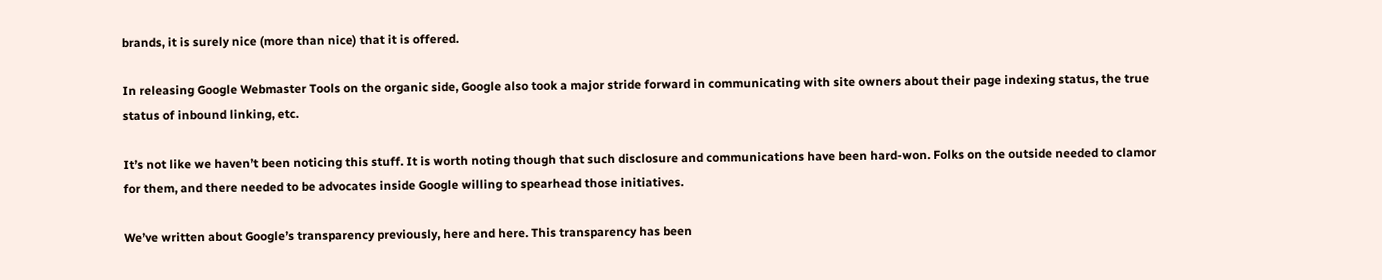brands, it is surely nice (more than nice) that it is offered.

In releasing Google Webmaster Tools on the organic side, Google also took a major stride forward in communicating with site owners about their page indexing status, the true status of inbound linking, etc.

It’s not like we haven’t been noticing this stuff. It is worth noting though that such disclosure and communications have been hard-won. Folks on the outside needed to clamor for them, and there needed to be advocates inside Google willing to spearhead those initiatives.

We’ve written about Google’s transparency previously, here and here. This transparency has been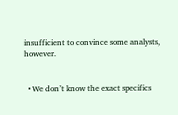insufficient to convince some analysts, however.


  • We don’t know the exact specifics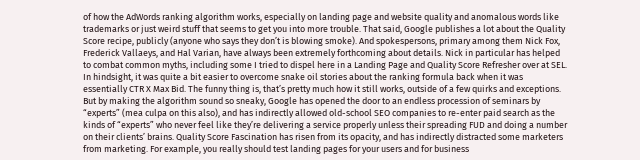of how the AdWords ranking algorithm works, especially on landing page and website quality and anomalous words like trademarks or just weird stuff that seems to get you into more trouble. That said, Google publishes a lot about the Quality Score recipe, publicly (anyone who says they don’t is blowing smoke). And spokespersons, primary among them Nick Fox, Frederick Vallaeys, and Hal Varian, have always been extremely forthcoming about details. Nick in particular has helped to combat common myths, including some I tried to dispel here in a Landing Page and Quality Score Refresher over at SEL. In hindsight, it was quite a bit easier to overcome snake oil stories about the ranking formula back when it was essentially CTR X Max Bid. The funny thing is, that’s pretty much how it still works, outside of a few quirks and exceptions. But by making the algorithm sound so sneaky, Google has opened the door to an endless procession of seminars by “experts” (mea culpa on this also), and has indirectly allowed old-school SEO companies to re-enter paid search as the kinds of “experts” who never feel like they’re delivering a service properly unless their spreading FUD and doing a number on their clients’ brains. Quality Score Fascination has risen from its opacity, and has indirectly distracted some marketers from marketing. For example, you really should test landing pages for your users and for business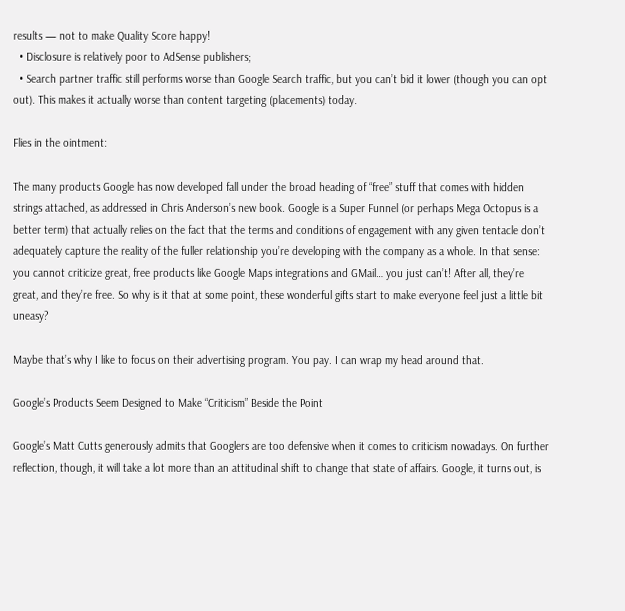results — not to make Quality Score happy!
  • Disclosure is relatively poor to AdSense publishers;
  • Search partner traffic still performs worse than Google Search traffic, but you can’t bid it lower (though you can opt out). This makes it actually worse than content targeting (placements) today.

Flies in the ointment:

The many products Google has now developed fall under the broad heading of “free” stuff that comes with hidden strings attached, as addressed in Chris Anderson’s new book. Google is a Super Funnel (or perhaps Mega Octopus is a better term) that actually relies on the fact that the terms and conditions of engagement with any given tentacle don’t adequately capture the reality of the fuller relationship you’re developing with the company as a whole. In that sense: you cannot criticize great, free products like Google Maps integrations and GMail… you just can’t! After all, they’re great, and they’re free. So why is it that at some point, these wonderful gifts start to make everyone feel just a little bit uneasy?

Maybe that’s why I like to focus on their advertising program. You pay. I can wrap my head around that.

Google’s Products Seem Designed to Make “Criticism” Beside the Point

Google’s Matt Cutts generously admits that Googlers are too defensive when it comes to criticism nowadays. On further reflection, though, it will take a lot more than an attitudinal shift to change that state of affairs. Google, it turns out, is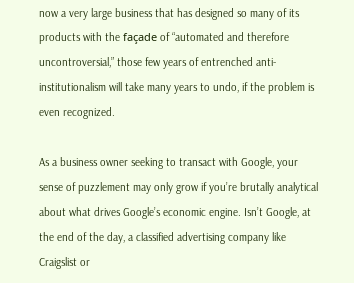now a very large business that has designed so many of its products with the façade of “automated and therefore uncontroversial,” those few years of entrenched anti-institutionalism will take many years to undo, if the problem is even recognized.

As a business owner seeking to transact with Google, your sense of puzzlement may only grow if you’re brutally analytical about what drives Google’s economic engine. Isn’t Google, at the end of the day, a classified advertising company like Craigslist or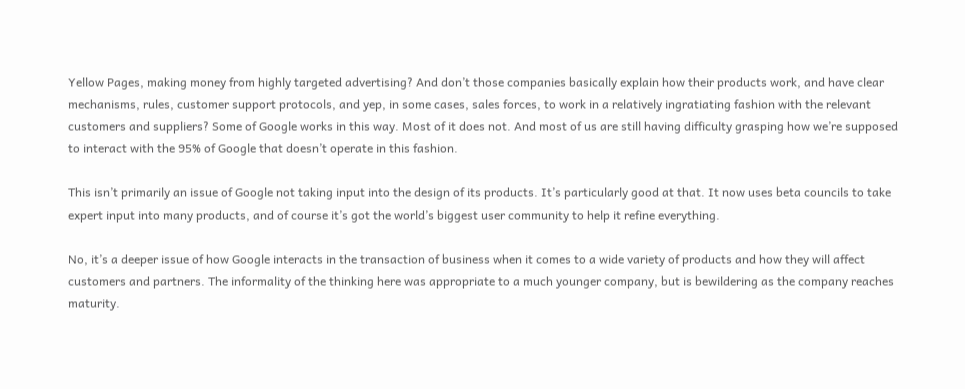Yellow Pages, making money from highly targeted advertising? And don’t those companies basically explain how their products work, and have clear mechanisms, rules, customer support protocols, and yep, in some cases, sales forces, to work in a relatively ingratiating fashion with the relevant customers and suppliers? Some of Google works in this way. Most of it does not. And most of us are still having difficulty grasping how we’re supposed to interact with the 95% of Google that doesn’t operate in this fashion.

This isn’t primarily an issue of Google not taking input into the design of its products. It’s particularly good at that. It now uses beta councils to take expert input into many products, and of course it’s got the world’s biggest user community to help it refine everything.

No, it’s a deeper issue of how Google interacts in the transaction of business when it comes to a wide variety of products and how they will affect customers and partners. The informality of the thinking here was appropriate to a much younger company, but is bewildering as the company reaches maturity.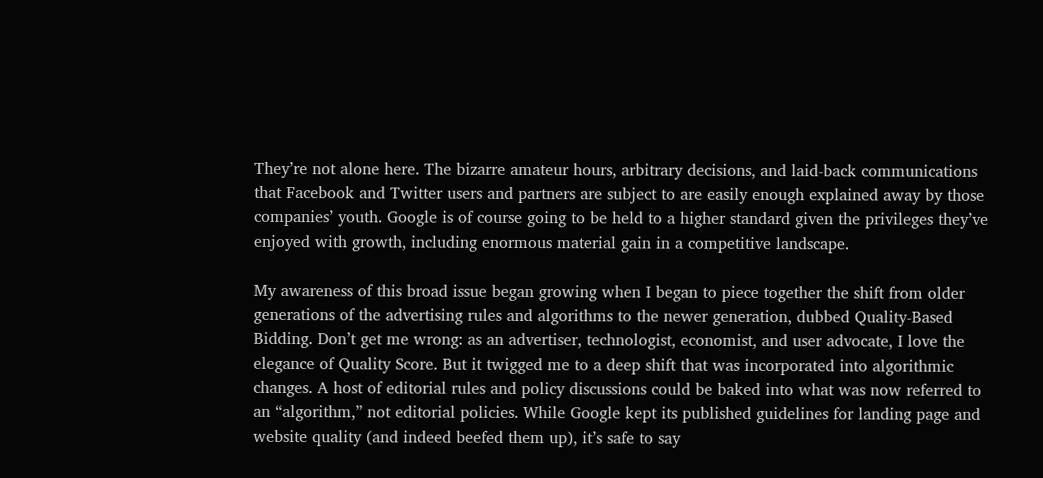They’re not alone here. The bizarre amateur hours, arbitrary decisions, and laid-back communications that Facebook and Twitter users and partners are subject to are easily enough explained away by those companies’ youth. Google is of course going to be held to a higher standard given the privileges they’ve enjoyed with growth, including enormous material gain in a competitive landscape.

My awareness of this broad issue began growing when I began to piece together the shift from older generations of the advertising rules and algorithms to the newer generation, dubbed Quality-Based Bidding. Don’t get me wrong: as an advertiser, technologist, economist, and user advocate, I love the elegance of Quality Score. But it twigged me to a deep shift that was incorporated into algorithmic changes. A host of editorial rules and policy discussions could be baked into what was now referred to an “algorithm,” not editorial policies. While Google kept its published guidelines for landing page and website quality (and indeed beefed them up), it’s safe to say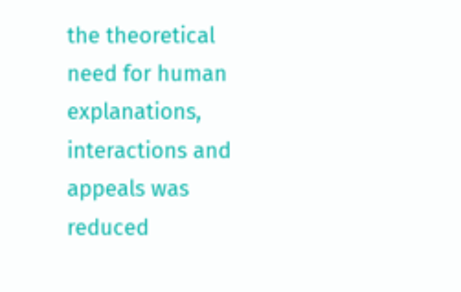the theoretical need for human explanations, interactions and appeals was reduced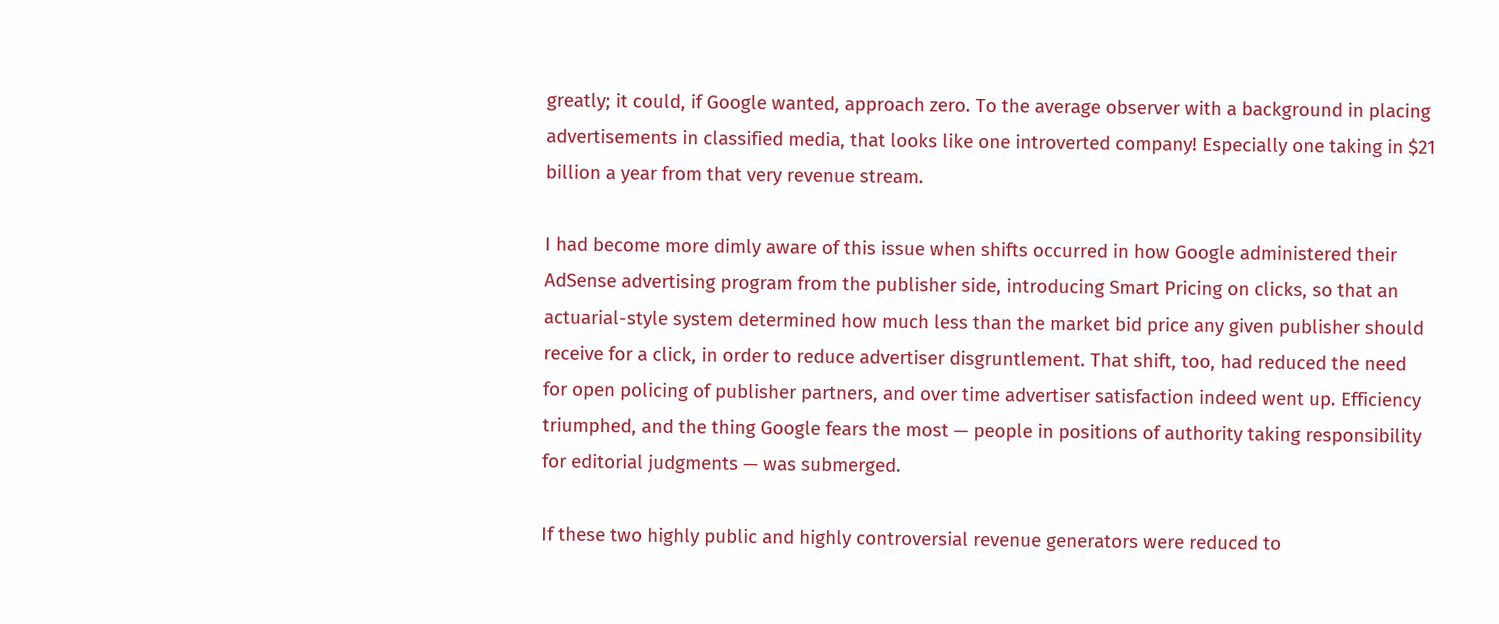greatly; it could, if Google wanted, approach zero. To the average observer with a background in placing advertisements in classified media, that looks like one introverted company! Especially one taking in $21 billion a year from that very revenue stream.

I had become more dimly aware of this issue when shifts occurred in how Google administered their AdSense advertising program from the publisher side, introducing Smart Pricing on clicks, so that an actuarial-style system determined how much less than the market bid price any given publisher should receive for a click, in order to reduce advertiser disgruntlement. That shift, too, had reduced the need for open policing of publisher partners, and over time advertiser satisfaction indeed went up. Efficiency triumphed, and the thing Google fears the most — people in positions of authority taking responsibility for editorial judgments — was submerged.

If these two highly public and highly controversial revenue generators were reduced to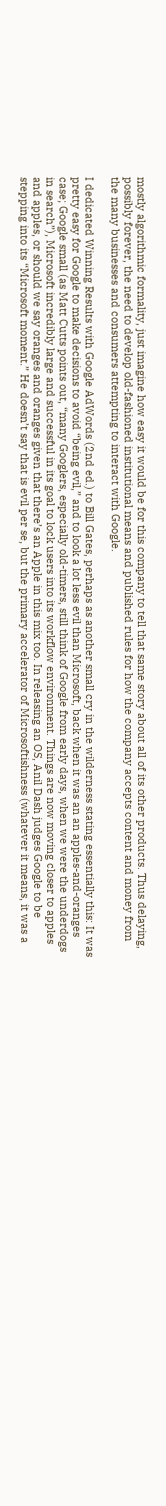mostly algorithmic formality, just imagine how easy it would be for this company to tell that same story about all of its other products. Thus delaying, possibly forever, the need to develop old-fashioned institutional means and published rules for how the company accepts content and money from the many businesses and consumers attempting to interact with Google.

I dedicated Winning Results with Google AdWords (2nd ed.) to Bill Gates, perhaps as another small cry in the wilderness stating essentially this: It was pretty easy for Google to make decisions to avoid “being evil,” and to look a lot less evil than Microsoft, back when it was an an apples-and-oranges case; Google small (as Matt Cutts points out, “many Googlers, especially old-timers, still think of Google from early days, when we were the underdogs in search”), Microsoft incredibly large and successful in its goal to lock users into its workflow environment. Things are now moving closer to apples and apples, or should we say oranges and oranges given that there’s an Apple in this mix too. In releasing an OS, Anil Dash judges Google to be stepping into its “Microsoft moment.” He doesn’t say that is evil per se, but the primary accelerator of Microsoftishness (whatever it means, it was a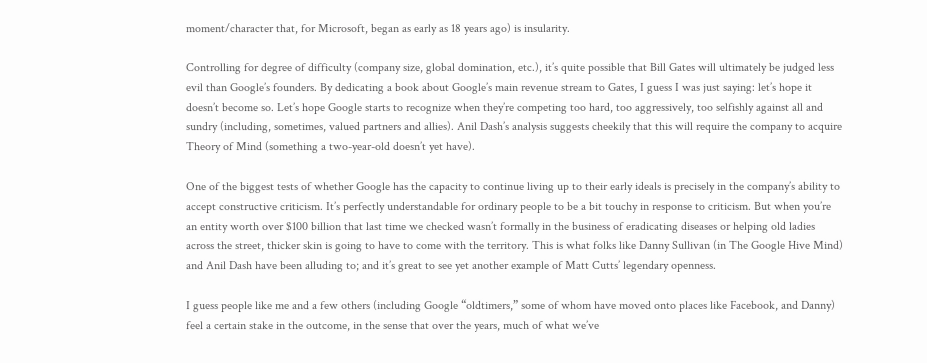moment/character that, for Microsoft, began as early as 18 years ago) is insularity.

Controlling for degree of difficulty (company size, global domination, etc.), it’s quite possible that Bill Gates will ultimately be judged less evil than Google’s founders. By dedicating a book about Google’s main revenue stream to Gates, I guess I was just saying: let’s hope it doesn’t become so. Let’s hope Google starts to recognize when they’re competing too hard, too aggressively, too selfishly against all and sundry (including, sometimes, valued partners and allies). Anil Dash’s analysis suggests cheekily that this will require the company to acquire Theory of Mind (something a two-year-old doesn’t yet have).

One of the biggest tests of whether Google has the capacity to continue living up to their early ideals is precisely in the company’s ability to accept constructive criticism. It’s perfectly understandable for ordinary people to be a bit touchy in response to criticism. But when you’re an entity worth over $100 billion that last time we checked wasn’t formally in the business of eradicating diseases or helping old ladies across the street, thicker skin is going to have to come with the territory. This is what folks like Danny Sullivan (in The Google Hive Mind) and Anil Dash have been alluding to; and it’s great to see yet another example of Matt Cutts’ legendary openness.

I guess people like me and a few others (including Google “oldtimers,” some of whom have moved onto places like Facebook, and Danny) feel a certain stake in the outcome, in the sense that over the years, much of what we’ve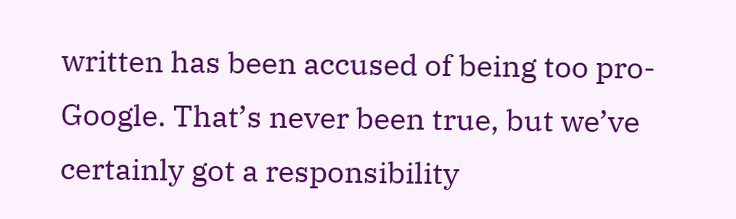written has been accused of being too pro-Google. That’s never been true, but we’ve certainly got a responsibility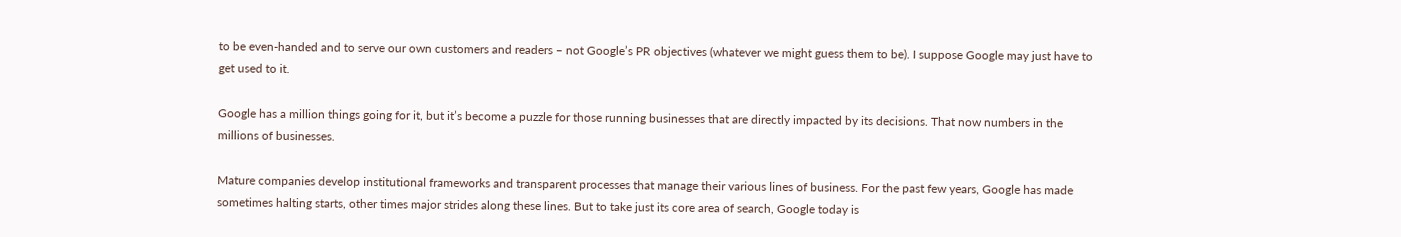to be even-handed and to serve our own customers and readers – not Google’s PR objectives (whatever we might guess them to be). I suppose Google may just have to get used to it.

Google has a million things going for it, but it’s become a puzzle for those running businesses that are directly impacted by its decisions. That now numbers in the millions of businesses.

Mature companies develop institutional frameworks and transparent processes that manage their various lines of business. For the past few years, Google has made sometimes halting starts, other times major strides along these lines. But to take just its core area of search, Google today is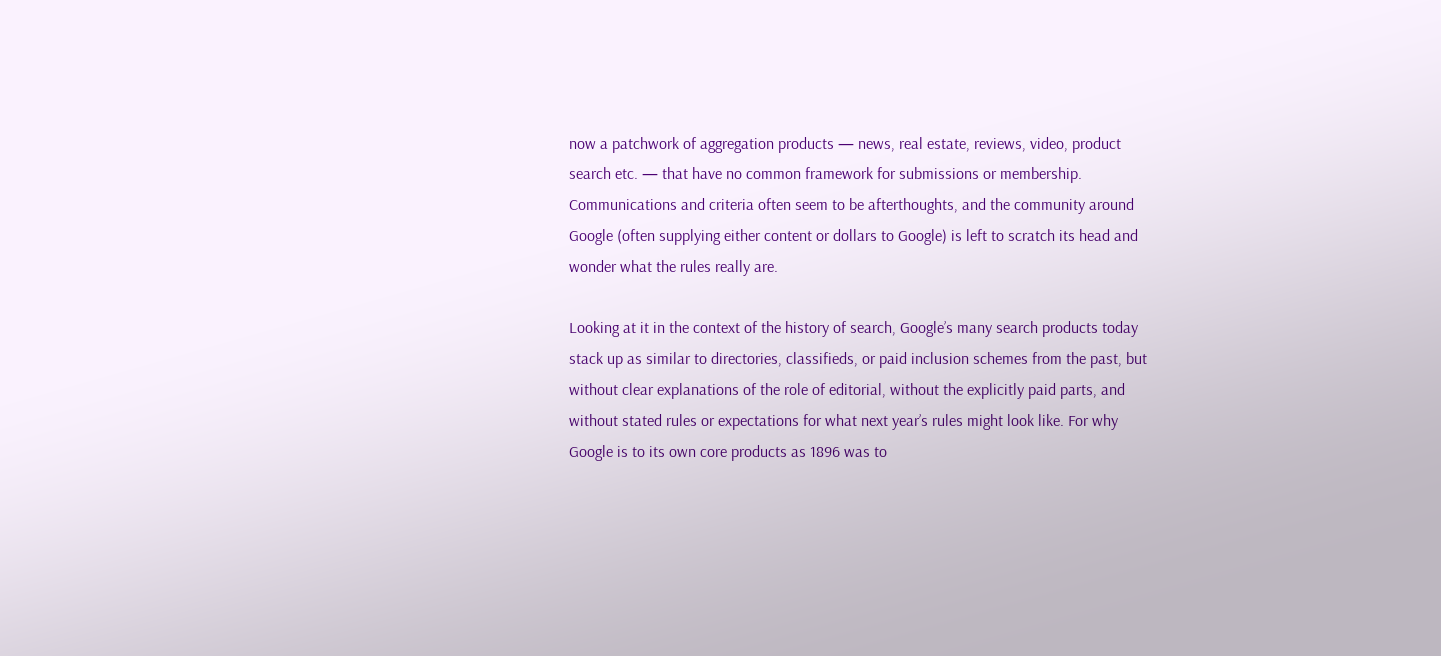now a patchwork of aggregation products — news, real estate, reviews, video, product search etc. — that have no common framework for submissions or membership. Communications and criteria often seem to be afterthoughts, and the community around Google (often supplying either content or dollars to Google) is left to scratch its head and wonder what the rules really are.

Looking at it in the context of the history of search, Google’s many search products today stack up as similar to directories, classifieds, or paid inclusion schemes from the past, but without clear explanations of the role of editorial, without the explicitly paid parts, and without stated rules or expectations for what next year’s rules might look like. For why Google is to its own core products as 1896 was to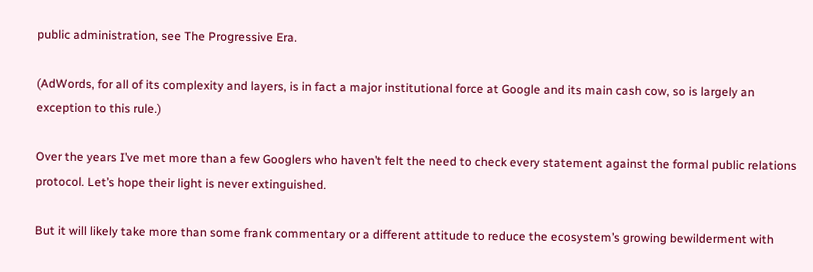public administration, see The Progressive Era.

(AdWords, for all of its complexity and layers, is in fact a major institutional force at Google and its main cash cow, so is largely an exception to this rule.)

Over the years I’ve met more than a few Googlers who haven’t felt the need to check every statement against the formal public relations protocol. Let’s hope their light is never extinguished.

But it will likely take more than some frank commentary or a different attitude to reduce the ecosystem’s growing bewilderment with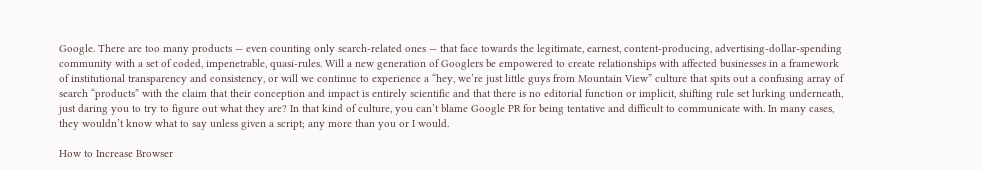Google. There are too many products — even counting only search-related ones — that face towards the legitimate, earnest, content-producing, advertising-dollar-spending community with a set of coded, impenetrable, quasi-rules. Will a new generation of Googlers be empowered to create relationships with affected businesses in a framework of institutional transparency and consistency, or will we continue to experience a “hey, we’re just little guys from Mountain View” culture that spits out a confusing array of search “products” with the claim that their conception and impact is entirely scientific and that there is no editorial function or implicit, shifting rule set lurking underneath, just daring you to try to figure out what they are? In that kind of culture, you can’t blame Google PR for being tentative and difficult to communicate with. In many cases, they wouldn’t know what to say unless given a script; any more than you or I would.

How to Increase Browser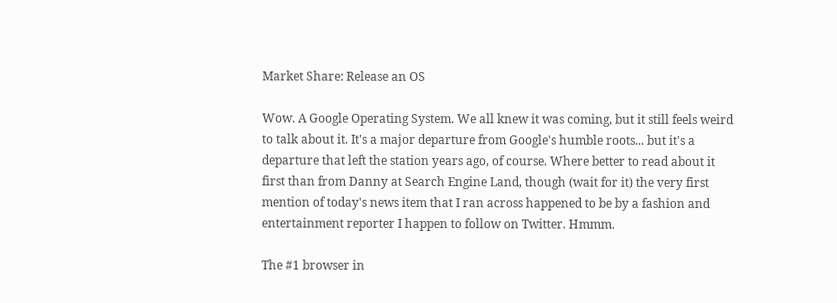Market Share: Release an OS

Wow. A Google Operating System. We all knew it was coming, but it still feels weird to talk about it. It's a major departure from Google's humble roots... but it's a departure that left the station years ago, of course. Where better to read about it first than from Danny at Search Engine Land, though (wait for it) the very first mention of today's news item that I ran across happened to be by a fashion and entertainment reporter I happen to follow on Twitter. Hmmm.

The #1 browser in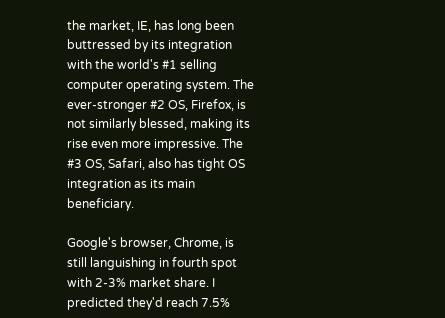the market, IE, has long been buttressed by its integration with the world's #1 selling computer operating system. The ever-stronger #2 OS, Firefox, is not similarly blessed, making its rise even more impressive. The #3 OS, Safari, also has tight OS integration as its main beneficiary.

Google's browser, Chrome, is still languishing in fourth spot with 2-3% market share. I predicted they'd reach 7.5%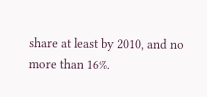share at least by 2010, and no more than 16%.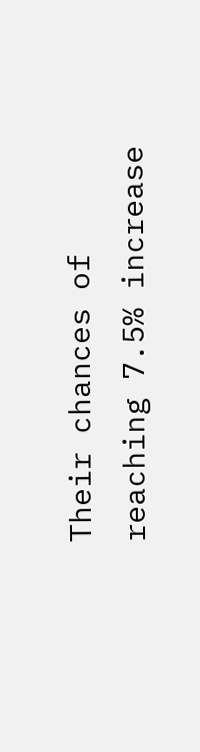Their chances of reaching 7.5% increase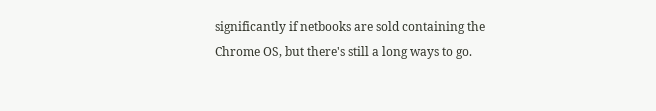significantly if netbooks are sold containing the Chrome OS, but there's still a long ways to go.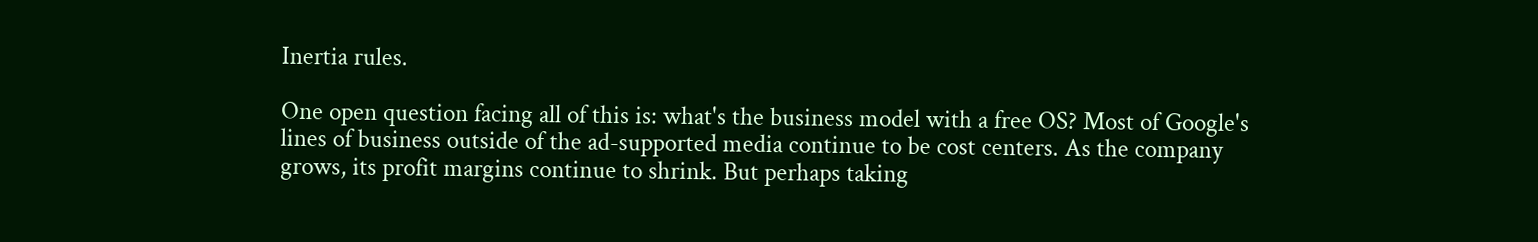Inertia rules.

One open question facing all of this is: what's the business model with a free OS? Most of Google's lines of business outside of the ad-supported media continue to be cost centers. As the company grows, its profit margins continue to shrink. But perhaps taking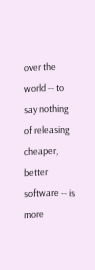over the world -- to say nothing of releasing cheaper, better software -- is more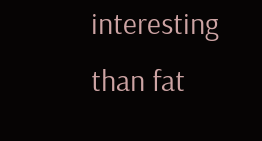interesting than fat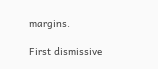margins.

First dismissive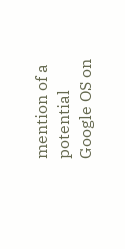mention of a potential Google OS on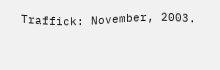Traffick: November, 2003.